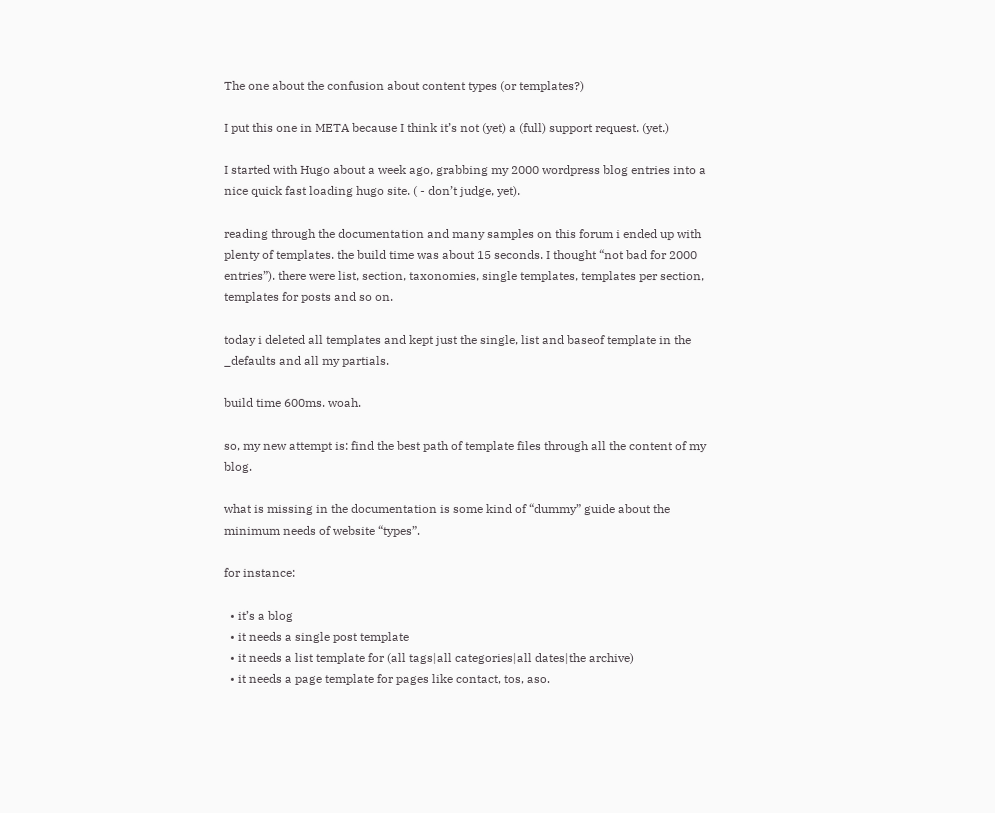The one about the confusion about content types (or templates?)

I put this one in META because I think it’s not (yet) a (full) support request. (yet.)

I started with Hugo about a week ago, grabbing my 2000 wordpress blog entries into a nice quick fast loading hugo site. ( - don’t judge, yet).

reading through the documentation and many samples on this forum i ended up with plenty of templates. the build time was about 15 seconds. I thought “not bad for 2000 entries”). there were list, section, taxonomies, single templates, templates per section, templates for posts and so on.

today i deleted all templates and kept just the single, list and baseof template in the _defaults and all my partials.

build time 600ms. woah.

so, my new attempt is: find the best path of template files through all the content of my blog.

what is missing in the documentation is some kind of “dummy” guide about the minimum needs of website “types”.

for instance:

  • it’s a blog
  • it needs a single post template
  • it needs a list template for (all tags|all categories|all dates|the archive)
  • it needs a page template for pages like contact, tos, aso.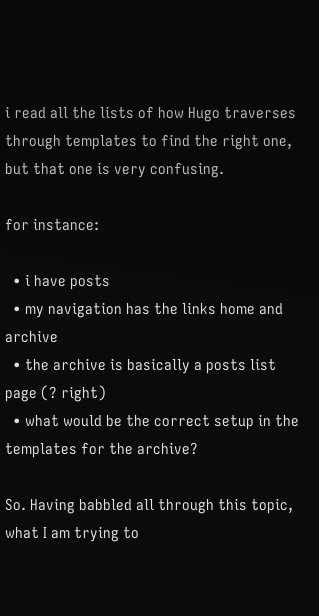i read all the lists of how Hugo traverses through templates to find the right one, but that one is very confusing.

for instance:

  • i have posts
  • my navigation has the links home and archive
  • the archive is basically a posts list page (? right)
  • what would be the correct setup in the templates for the archive?

So. Having babbled all through this topic, what I am trying to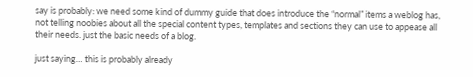say is probably: we need some kind of dummy guide that does introduce the “normal” items a weblog has, not telling noobies about all the special content types, templates and sections they can use to appease all their needs. just the basic needs of a blog.

just saying… this is probably already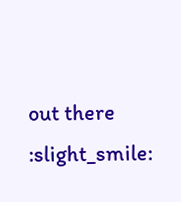out there :slight_smile: